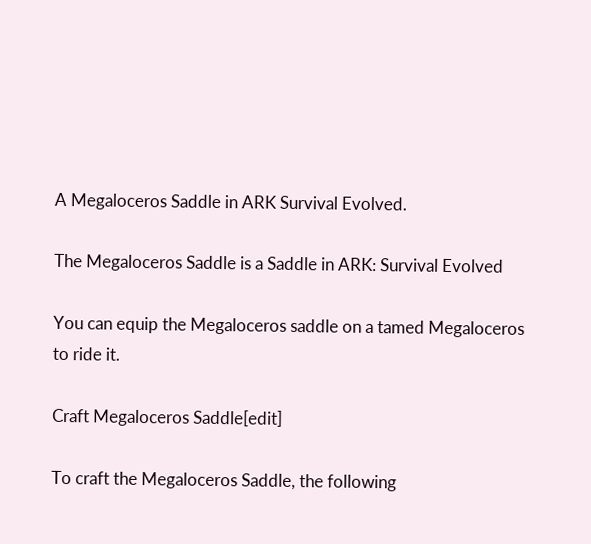A Megaloceros Saddle in ARK Survival Evolved.

The Megaloceros Saddle is a Saddle in ARK: Survival Evolved

You can equip the Megaloceros saddle on a tamed Megaloceros to ride it.

Craft Megaloceros Saddle[edit]

To craft the Megaloceros Saddle, the following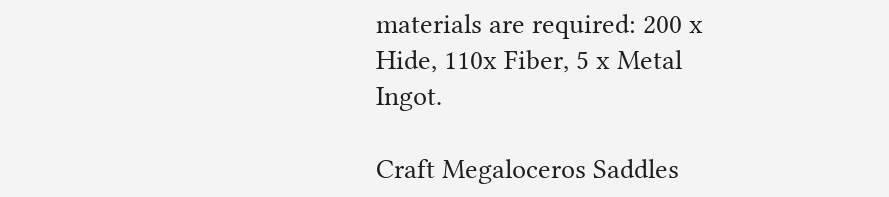materials are required: 200 x Hide, 110x Fiber, 5 x Metal Ingot.

Craft Megaloceros Saddles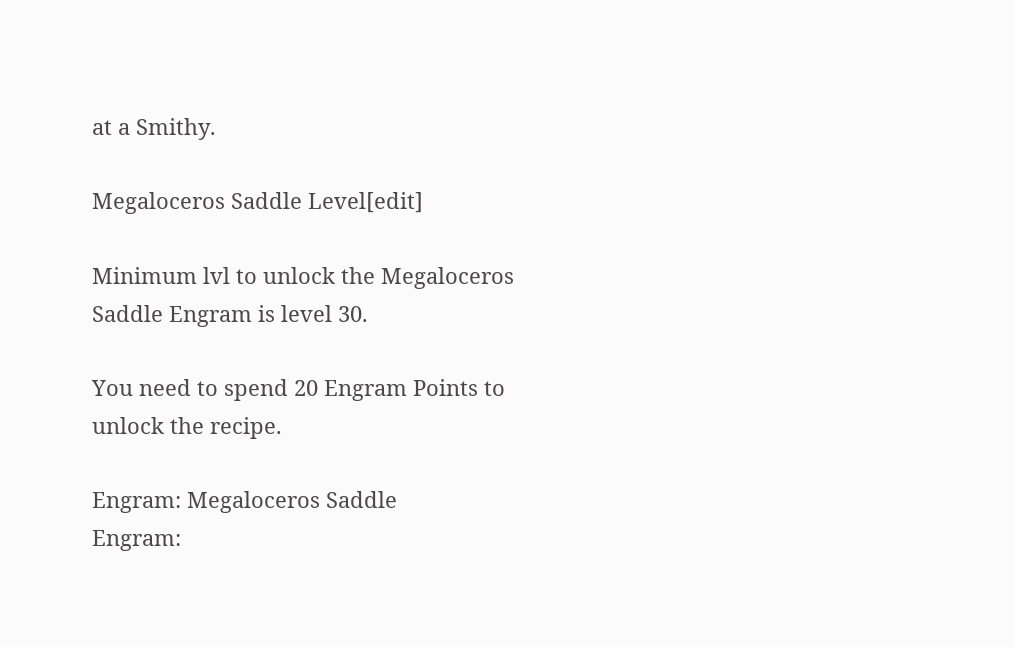at a Smithy.

Megaloceros Saddle Level[edit]

Minimum lvl to unlock the Megaloceros Saddle Engram is level 30.

You need to spend 20 Engram Points to unlock the recipe.

Engram: Megaloceros Saddle
Engram: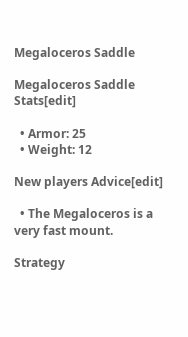Megaloceros Saddle

Megaloceros Saddle Stats[edit]

  • Armor: 25
  • Weight: 12

New players Advice[edit]

  • The Megaloceros is a very fast mount.

Strategy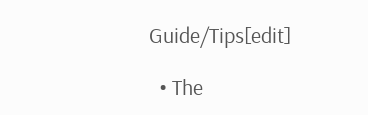Guide/Tips[edit]

  • The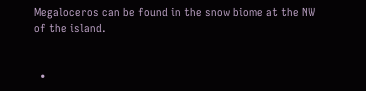Megaloceros can be found in the snow biome at the NW of the island.


  •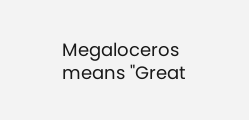Megaloceros means "Great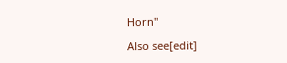Horn"

Also see[edit]